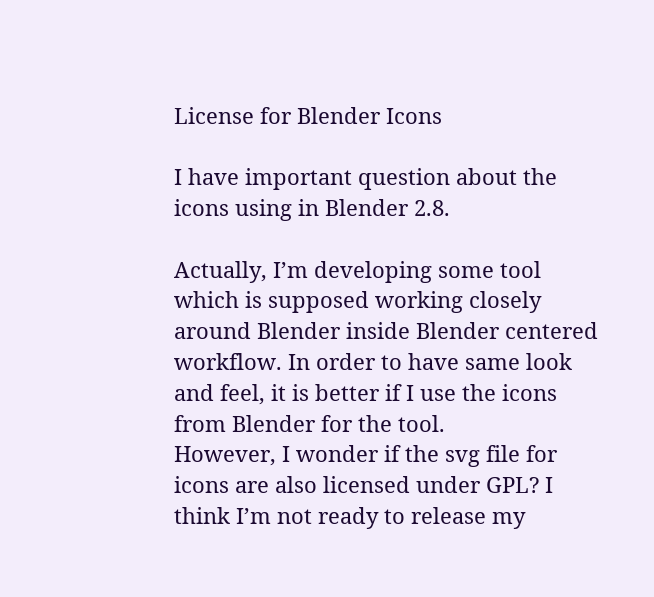License for Blender Icons

I have important question about the icons using in Blender 2.8.

Actually, I’m developing some tool which is supposed working closely around Blender inside Blender centered workflow. In order to have same look and feel, it is better if I use the icons from Blender for the tool.
However, I wonder if the svg file for icons are also licensed under GPL? I think I’m not ready to release my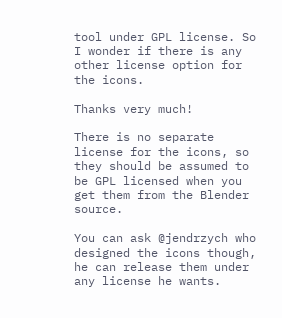tool under GPL license. So I wonder if there is any other license option for the icons.

Thanks very much!

There is no separate license for the icons, so they should be assumed to be GPL licensed when you get them from the Blender source.

You can ask @jendrzych who designed the icons though, he can release them under any license he wants.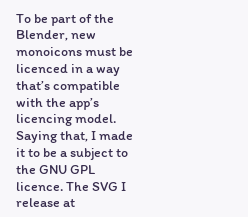To be part of the Blender, new monoicons must be licenced in a way that’s compatible with the app’s licencing model. Saying that, I made it to be a subject to the GNU GPL licence. The SVG I release at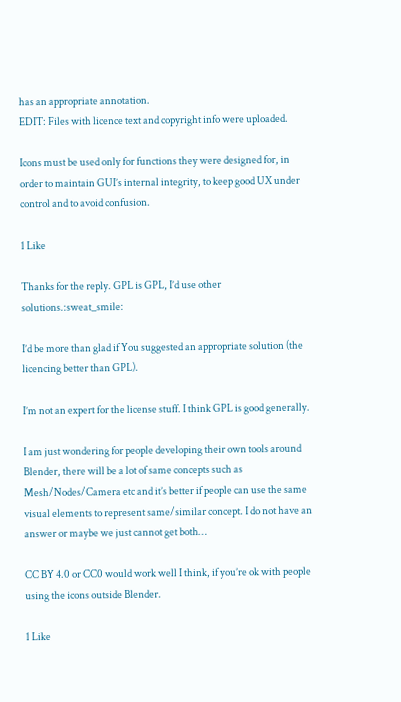has an appropriate annotation.
EDIT: Files with licence text and copyright info were uploaded.

Icons must be used only for functions they were designed for, in order to maintain GUI’s internal integrity, to keep good UX under control and to avoid confusion.

1 Like

Thanks for the reply. GPL is GPL, I’d use other solutions.:sweat_smile:

I’d be more than glad if You suggested an appropriate solution (the licencing better than GPL).

I’m not an expert for the license stuff. I think GPL is good generally.

I am just wondering for people developing their own tools around Blender, there will be a lot of same concepts such as Mesh/Nodes/Camera etc and it’s better if people can use the same visual elements to represent same/similar concept. I do not have an answer or maybe we just cannot get both…

CC BY 4.0 or CC0 would work well I think, if you’re ok with people using the icons outside Blender.

1 Like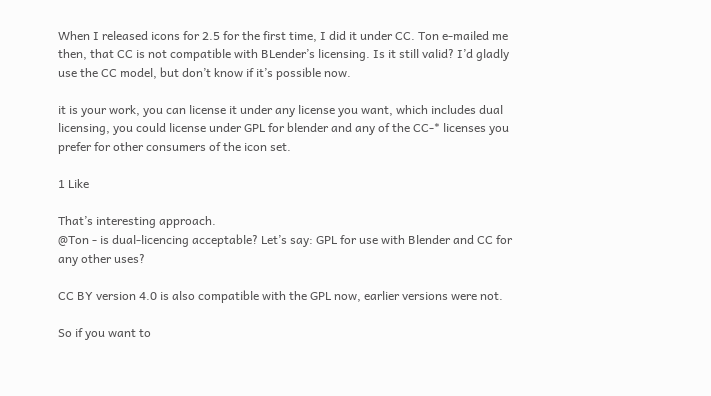When I released icons for 2.5 for the first time, I did it under CC. Ton e-mailed me then, that CC is not compatible with BLender’s licensing. Is it still valid? I’d gladly use the CC model, but don’t know if it’s possible now.

it is your work, you can license it under any license you want, which includes dual licensing, you could license under GPL for blender and any of the CC-* licenses you prefer for other consumers of the icon set.

1 Like

That’s interesting approach.
@Ton - is dual-licencing acceptable? Let’s say: GPL for use with Blender and CC for any other uses?

CC BY version 4.0 is also compatible with the GPL now, earlier versions were not.

So if you want to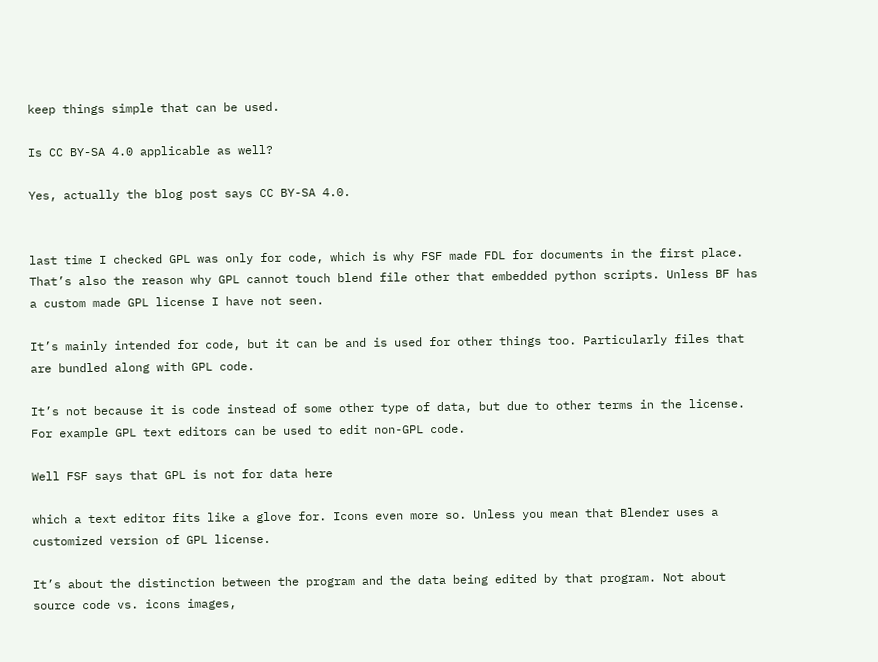keep things simple that can be used.

Is CC BY-SA 4.0 applicable as well?

Yes, actually the blog post says CC BY-SA 4.0.


last time I checked GPL was only for code, which is why FSF made FDL for documents in the first place. That’s also the reason why GPL cannot touch blend file other that embedded python scripts. Unless BF has a custom made GPL license I have not seen.

It’s mainly intended for code, but it can be and is used for other things too. Particularly files that are bundled along with GPL code.

It’s not because it is code instead of some other type of data, but due to other terms in the license. For example GPL text editors can be used to edit non-GPL code.

Well FSF says that GPL is not for data here

which a text editor fits like a glove for. Icons even more so. Unless you mean that Blender uses a customized version of GPL license.

It’s about the distinction between the program and the data being edited by that program. Not about source code vs. icons images,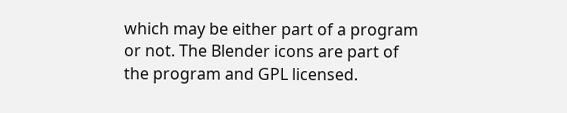which may be either part of a program or not. The Blender icons are part of the program and GPL licensed.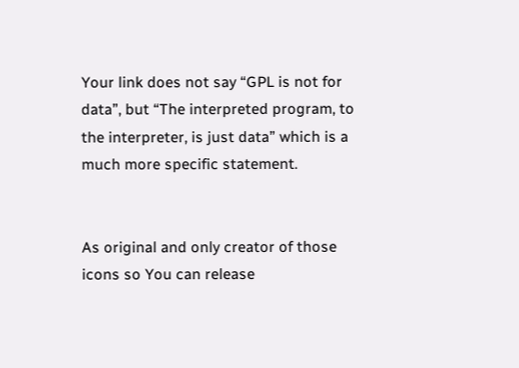Your link does not say “GPL is not for data”, but “The interpreted program, to the interpreter, is just data” which is a much more specific statement.


As original and only creator of those icons so You can release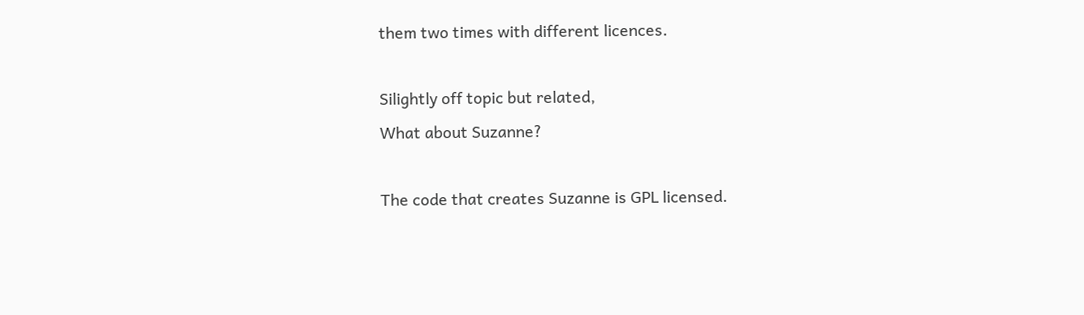them two times with different licences.

Silightly off topic but related,
What about Suzanne?

The code that creates Suzanne is GPL licensed.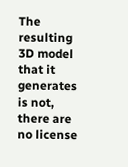The resulting 3D model that it generates is not, there are no license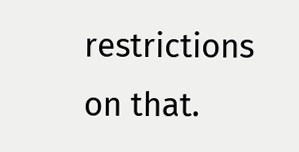restrictions on that.